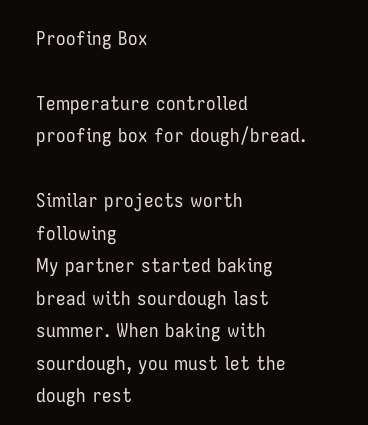Proofing Box

Temperature controlled proofing box for dough/bread.

Similar projects worth following
My partner started baking bread with sourdough last summer. When baking with sourdough, you must let the dough rest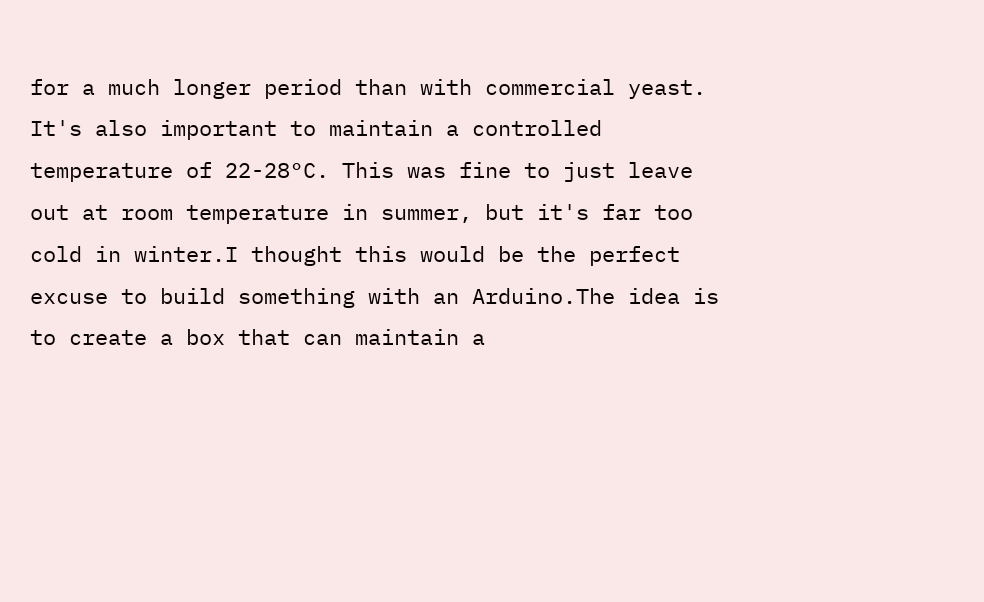for a much longer period than with commercial yeast. It's also important to maintain a controlled temperature of 22-28°C. This was fine to just leave out at room temperature in summer, but it's far too cold in winter.I thought this would be the perfect excuse to build something with an Arduino.The idea is to create a box that can maintain a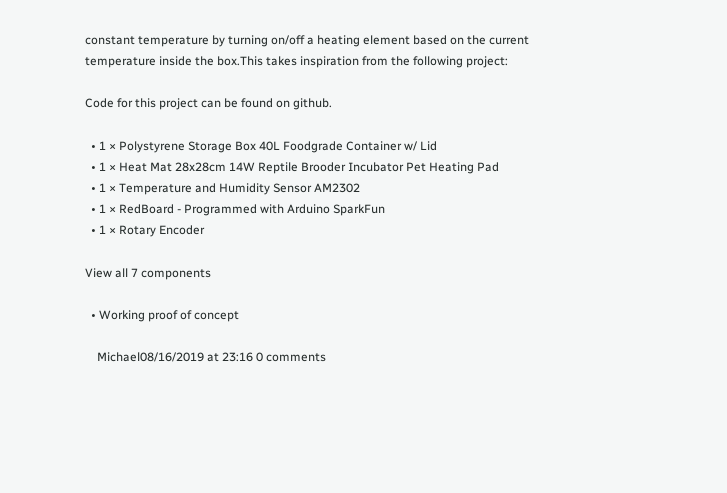constant temperature by turning on/off a heating element based on the current temperature inside the box.This takes inspiration from the following project:

Code for this project can be found on github.

  • 1 × Polystyrene Storage Box 40L Foodgrade Container w/ Lid
  • 1 × Heat Mat 28x28cm 14W Reptile Brooder Incubator Pet Heating Pad
  • 1 × Temperature and Humidity Sensor AM2302
  • 1 × RedBoard - Programmed with Arduino SparkFun
  • 1 × Rotary Encoder

View all 7 components

  • Working proof of concept

    Michael08/16/2019 at 23:16 0 comments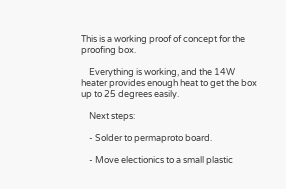This is a working proof of concept for the proofing box.

    Everything is working, and the 14W heater provides enough heat to get the box up to 25 degrees easily.

    Next steps:

    - Solder to permaproto board.

    - Move electionics to a small plastic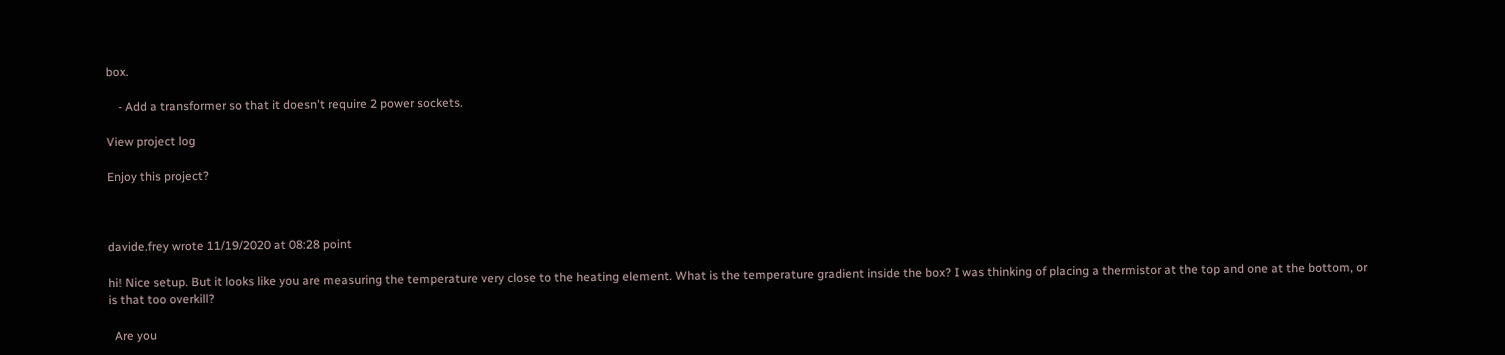box.

    - Add a transformer so that it doesn't require 2 power sockets.

View project log

Enjoy this project?



davide.frey wrote 11/19/2020 at 08:28 point

hi! Nice setup. But it looks like you are measuring the temperature very close to the heating element. What is the temperature gradient inside the box? I was thinking of placing a thermistor at the top and one at the bottom, or is that too overkill?

  Are you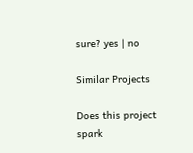sure? yes | no

Similar Projects

Does this project spark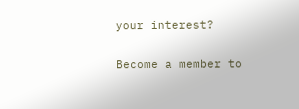your interest?

Become a member to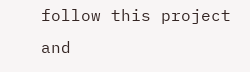follow this project and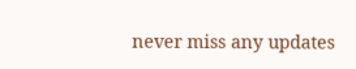never miss any updates